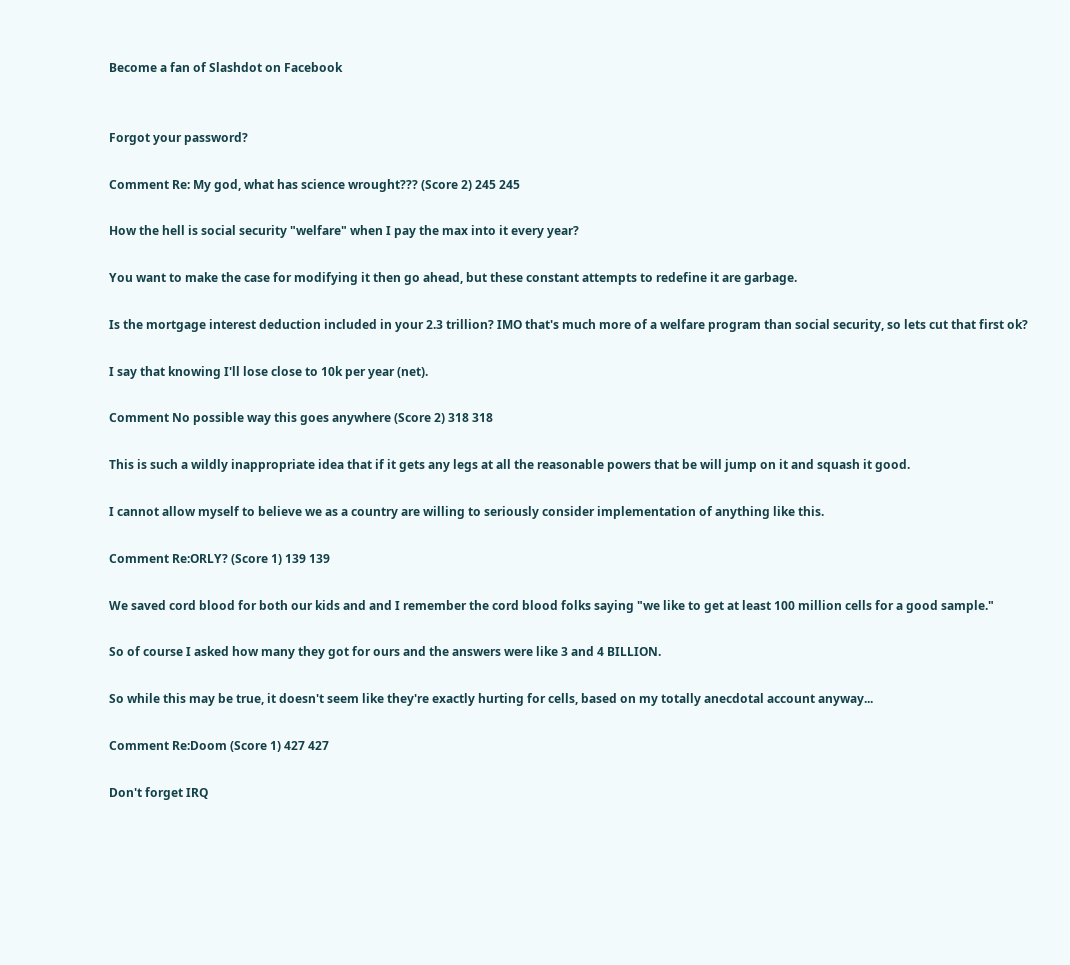Become a fan of Slashdot on Facebook


Forgot your password?

Comment Re: My god, what has science wrought??? (Score 2) 245 245

How the hell is social security "welfare" when I pay the max into it every year?

You want to make the case for modifying it then go ahead, but these constant attempts to redefine it are garbage.

Is the mortgage interest deduction included in your 2.3 trillion? IMO that's much more of a welfare program than social security, so lets cut that first ok?

I say that knowing I'll lose close to 10k per year (net).

Comment No possible way this goes anywhere (Score 2) 318 318

This is such a wildly inappropriate idea that if it gets any legs at all the reasonable powers that be will jump on it and squash it good.

I cannot allow myself to believe we as a country are willing to seriously consider implementation of anything like this.

Comment Re:ORLY? (Score 1) 139 139

We saved cord blood for both our kids and and I remember the cord blood folks saying "we like to get at least 100 million cells for a good sample."

So of course I asked how many they got for ours and the answers were like 3 and 4 BILLION.

So while this may be true, it doesn't seem like they're exactly hurting for cells, based on my totally anecdotal account anyway...

Comment Re:Doom (Score 1) 427 427

Don't forget IRQ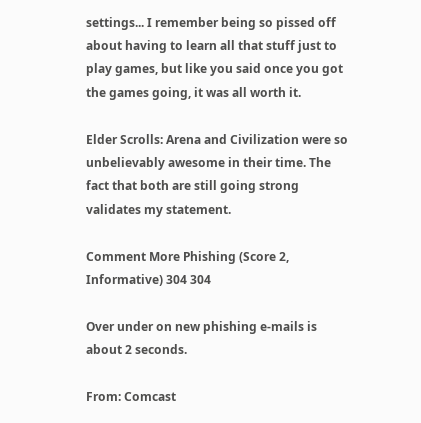settings... I remember being so pissed off about having to learn all that stuff just to play games, but like you said once you got the games going, it was all worth it.

Elder Scrolls: Arena and Civilization were so unbelievably awesome in their time. The fact that both are still going strong validates my statement.

Comment More Phishing (Score 2, Informative) 304 304

Over under on new phishing e-mails is about 2 seconds.

From: Comcast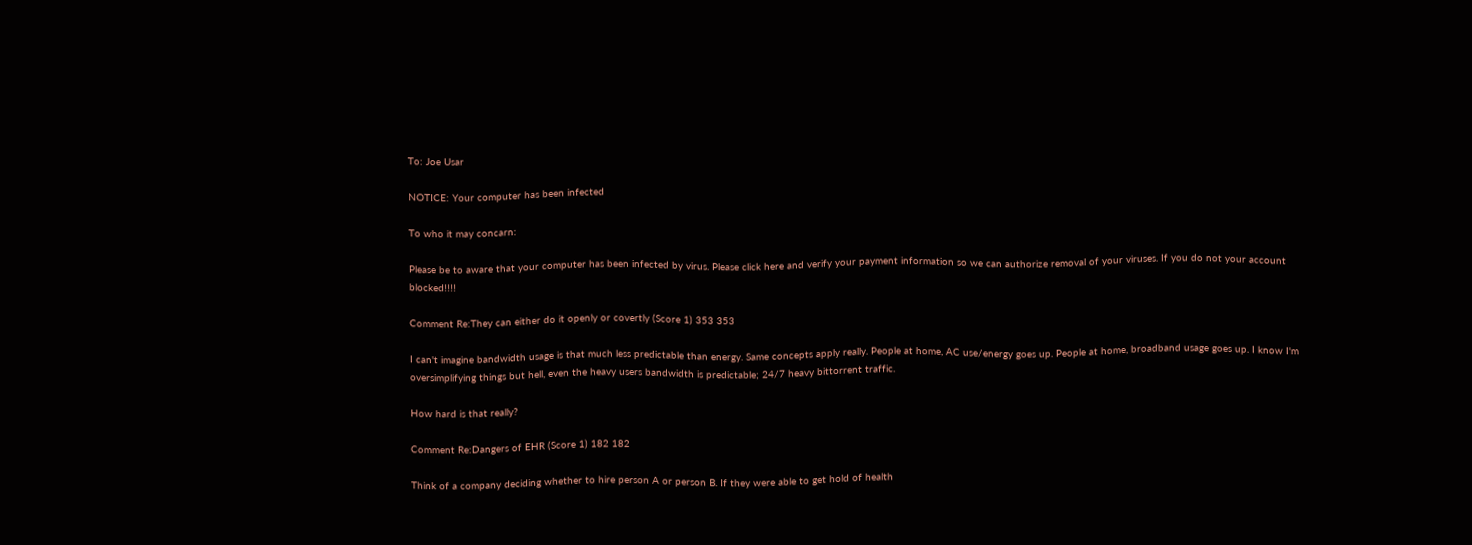To: Joe Usar

NOTICE: Your computer has been infected

To who it may concarn:

Please be to aware that your computer has been infected by virus. Please click here and verify your payment information so we can authorize removal of your viruses. If you do not your account blocked!!!!

Comment Re:They can either do it openly or covertly (Score 1) 353 353

I can't imagine bandwidth usage is that much less predictable than energy. Same concepts apply really. People at home, AC use/energy goes up. People at home, broadband usage goes up. I know I'm oversimplifying things but hell, even the heavy users bandwidth is predictable; 24/7 heavy bittorrent traffic.

How hard is that really?

Comment Re:Dangers of EHR (Score 1) 182 182

Think of a company deciding whether to hire person A or person B. If they were able to get hold of health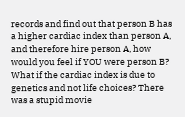records and find out that person B has a higher cardiac index than person A, and therefore hire person A, how would you feel if YOU were person B? What if the cardiac index is due to genetics and not life choices? There was a stupid movie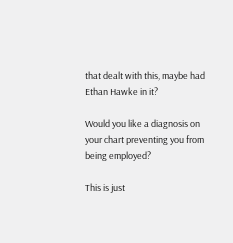that dealt with this, maybe had Ethan Hawke in it?

Would you like a diagnosis on your chart preventing you from being employed?

This is just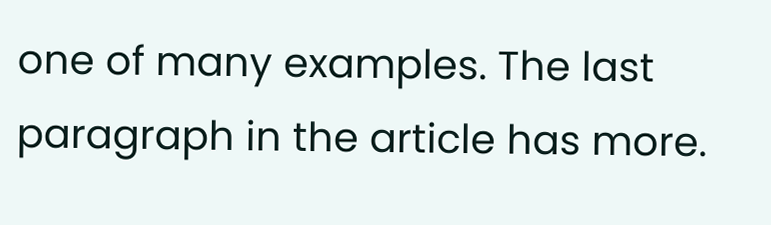one of many examples. The last paragraph in the article has more.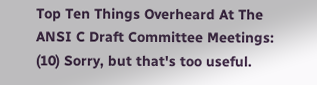Top Ten Things Overheard At The ANSI C Draft Committee Meetings: (10) Sorry, but that's too useful.